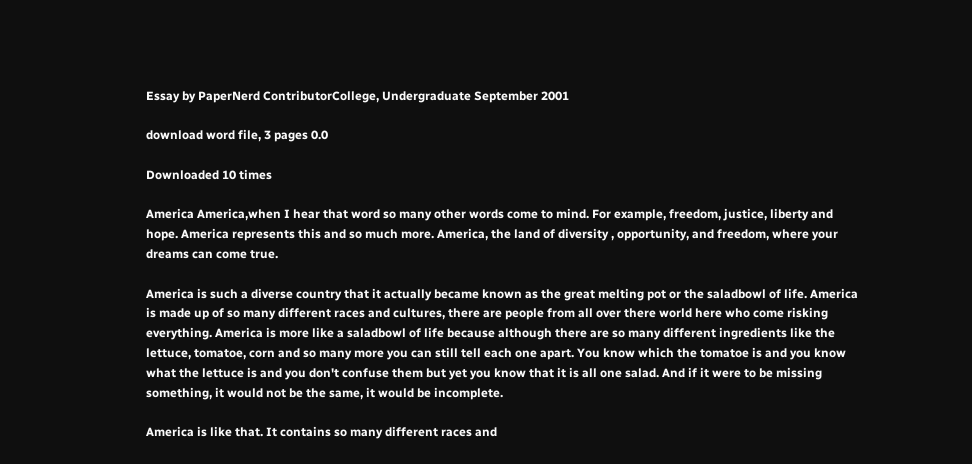Essay by PaperNerd ContributorCollege, Undergraduate September 2001

download word file, 3 pages 0.0

Downloaded 10 times

America America,when I hear that word so many other words come to mind. For example, freedom, justice, liberty and hope. America represents this and so much more. America, the land of diversity , opportunity, and freedom, where your dreams can come true.

America is such a diverse country that it actually became known as the great melting pot or the saladbowl of life. America is made up of so many different races and cultures, there are people from all over there world here who come risking everything. America is more like a saladbowl of life because although there are so many different ingredients like the lettuce, tomatoe, corn and so many more you can still tell each one apart. You know which the tomatoe is and you know what the lettuce is and you don't confuse them but yet you know that it is all one salad. And if it were to be missing something, it would not be the same, it would be incomplete.

America is like that. It contains so many different races and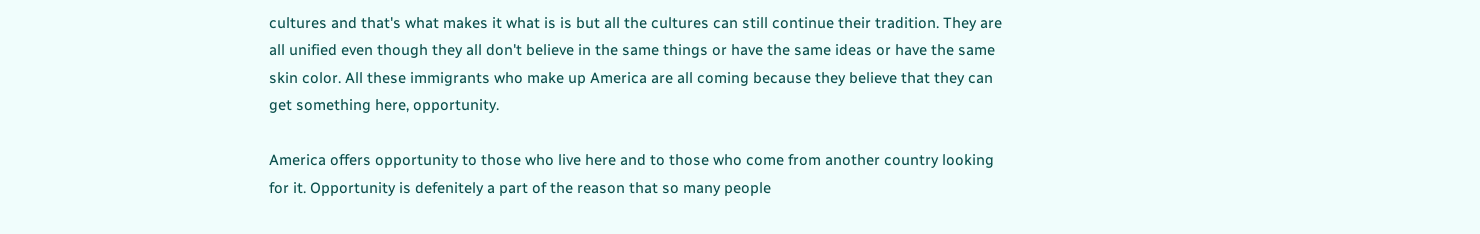cultures and that's what makes it what is is but all the cultures can still continue their tradition. They are all unified even though they all don't believe in the same things or have the same ideas or have the same skin color. All these immigrants who make up America are all coming because they believe that they can get something here, opportunity.

America offers opportunity to those who live here and to those who come from another country looking for it. Opportunity is defenitely a part of the reason that so many people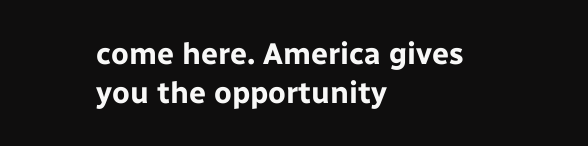come here. America gives you the opportunity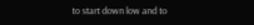to start down low and to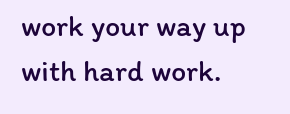work your way up with hard work.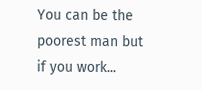You can be the poorest man but if you work...